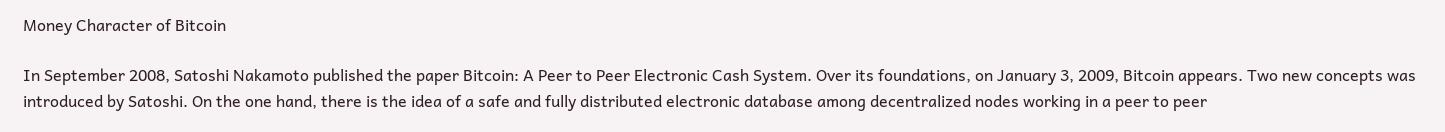Money Character of Bitcoin

In September 2008, Satoshi Nakamoto published the paper Bitcoin: A Peer to Peer Electronic Cash System. Over its foundations, on January 3, 2009, Bitcoin appears. Two new concepts was introduced by Satoshi. On the one hand, there is the idea of a safe and fully distributed electronic database among decentralized nodes working in a peer to peer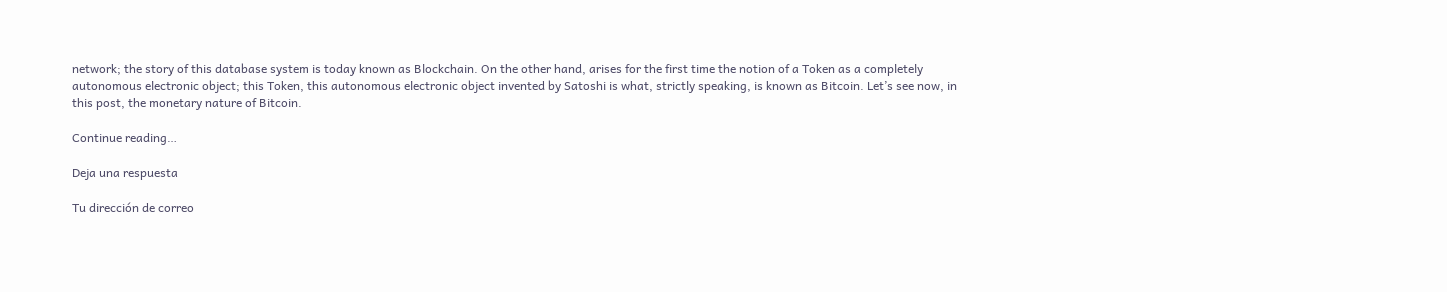network; the story of this database system is today known as Blockchain. On the other hand, arises for the first time the notion of a Token as a completely autonomous electronic object; this Token, this autonomous electronic object invented by Satoshi is what, strictly speaking, is known as Bitcoin. Let’s see now, in this post, the monetary nature of Bitcoin.

Continue reading…

Deja una respuesta

Tu dirección de correo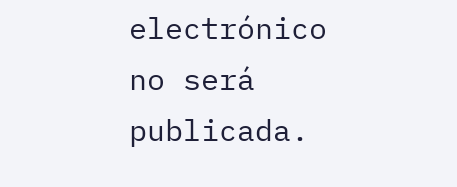electrónico no será publicada.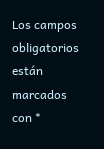Los campos obligatorios están marcados con *